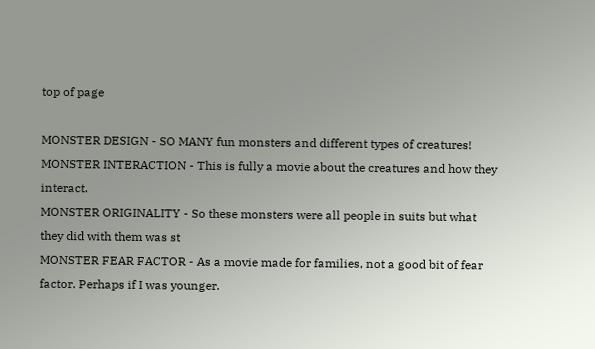top of page

MONSTER DESIGN - SO MANY fun monsters and different types of creatures!
MONSTER INTERACTION - This is fully a movie about the creatures and how they interact.
MONSTER ORIGINALITY - So these monsters were all people in suits but what they did with them was st
MONSTER FEAR FACTOR - As a movie made for families, not a good bit of fear factor. Perhaps if I was younger.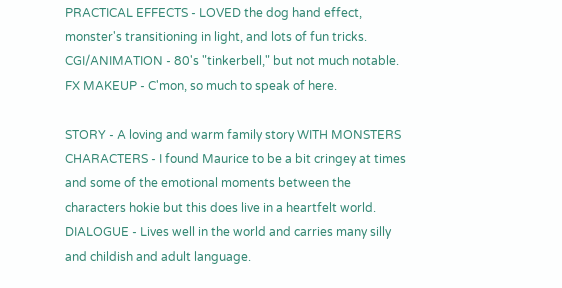PRACTICAL EFFECTS - LOVED the dog hand effect, monster's transitioning in light, and lots of fun tricks.
CGI/ANIMATION - 80's "tinkerbell," but not much notable.
FX MAKEUP - C'mon, so much to speak of here.

STORY - A loving and warm family story WITH MONSTERS
CHARACTERS - I found Maurice to be a bit cringey at times and some of the emotional moments between the characters hokie but this does live in a heartfelt world.
DIALOGUE - Lives well in the world and carries many silly and childish and adult language.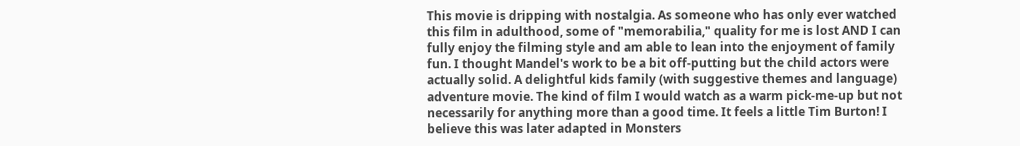This movie is dripping with nostalgia. As someone who has only ever watched this film in adulthood, some of "memorabilia," quality for me is lost AND I can fully enjoy the filming style and am able to lean into the enjoyment of family fun. I thought Mandel's work to be a bit off-putting but the child actors were actually solid. A delightful kids family (with suggestive themes and language) adventure movie. The kind of film I would watch as a warm pick-me-up but not necessarily for anything more than a good time. It feels a little Tim Burton! I believe this was later adapted in Monsters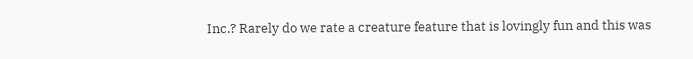Inc.? Rarely do we rate a creature feature that is lovingly fun and this was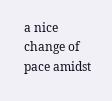a nice change of pace amidst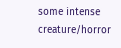some intense creature/horror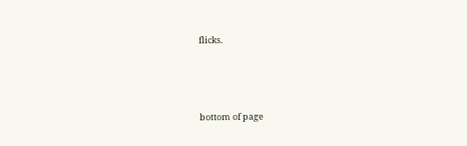flicks.




bottom of page